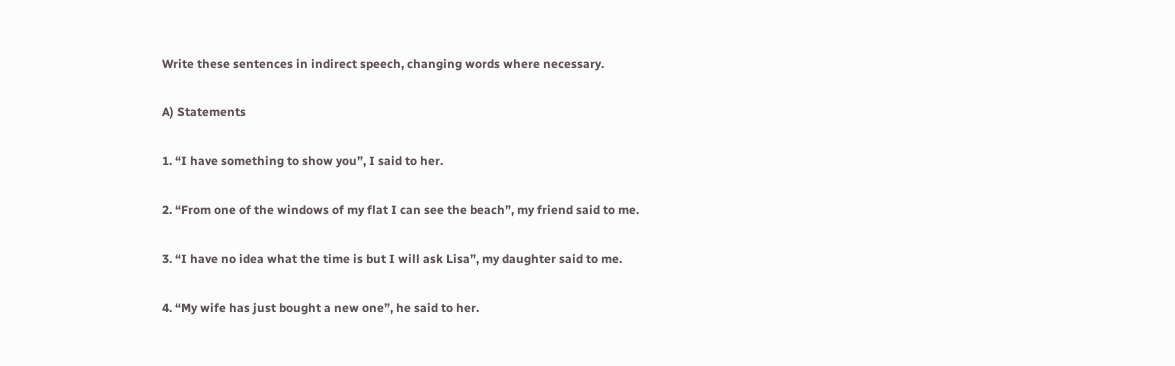Write these sentences in indirect speech, changing words where necessary.

A) Statements

1. “I have something to show you”, I said to her.

2. “From one of the windows of my flat I can see the beach”, my friend said to me.

3. “I have no idea what the time is but I will ask Lisa”, my daughter said to me.

4. “My wife has just bought a new one”, he said to her.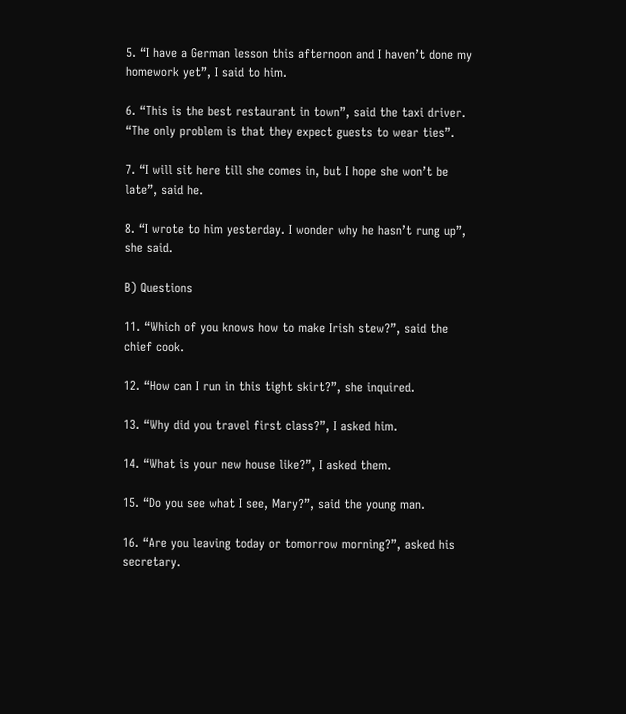5. “I have a German lesson this afternoon and I haven’t done my homework yet”, I said to him.

6. “This is the best restaurant in town”, said the taxi driver. “The only problem is that they expect guests to wear ties”.

7. “I will sit here till she comes in, but I hope she won’t be late”, said he.

8. “I wrote to him yesterday. I wonder why he hasn’t rung up”, she said.

B) Questions

11. “Which of you knows how to make Irish stew?”, said the chief cook.

12. “How can I run in this tight skirt?”, she inquired.

13. “Why did you travel first class?”, I asked him.

14. “What is your new house like?”, I asked them.

15. “Do you see what I see, Mary?”, said the young man.

16. “Are you leaving today or tomorrow morning?”, asked his secretary.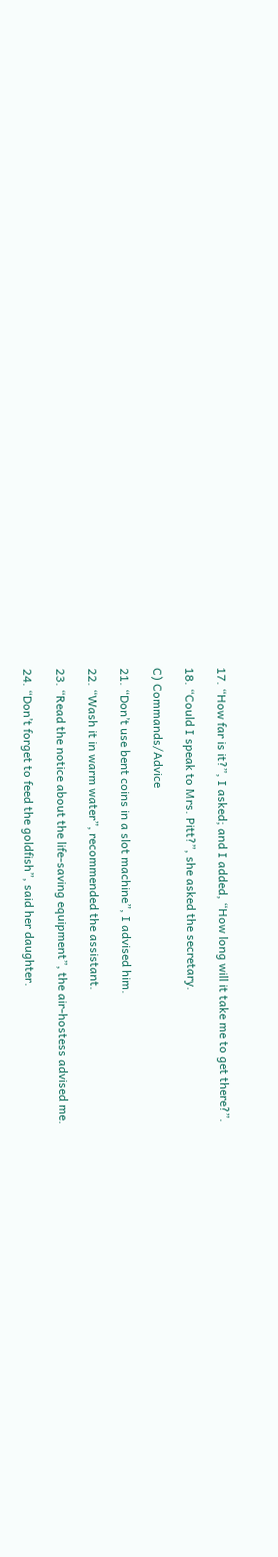17. “How far is it?”, I asked; and I added, “How long will it take me to get there?”.

18. “Could I speak to Mrs. Pitt?”, she asked the secretary.

C) Commands/Advice

21. “Don’t use bent coins in a slot machine”, I advised him.

22. “Wash it in warm water”, recommended the assistant.

23. “Read the notice about the life-saving equipment”, the air-hostess advised me.

24. “Don’t forget to feed the goldfish”, said her daughter.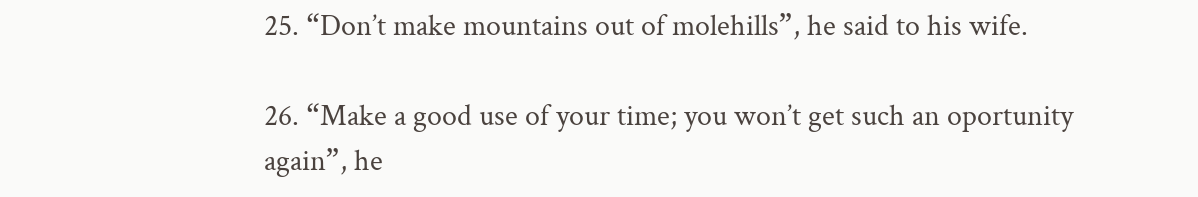25. “Don’t make mountains out of molehills”, he said to his wife.

26. “Make a good use of your time; you won’t get such an oportunity again”, he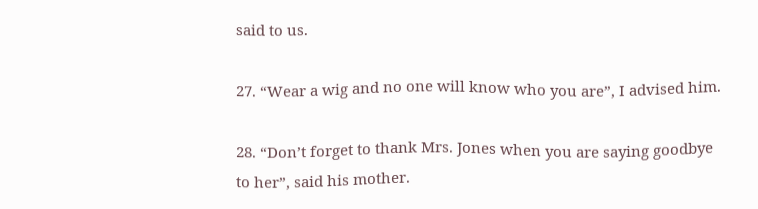said to us.

27. “Wear a wig and no one will know who you are”, I advised him.

28. “Don’t forget to thank Mrs. Jones when you are saying goodbye to her”, said his mother.